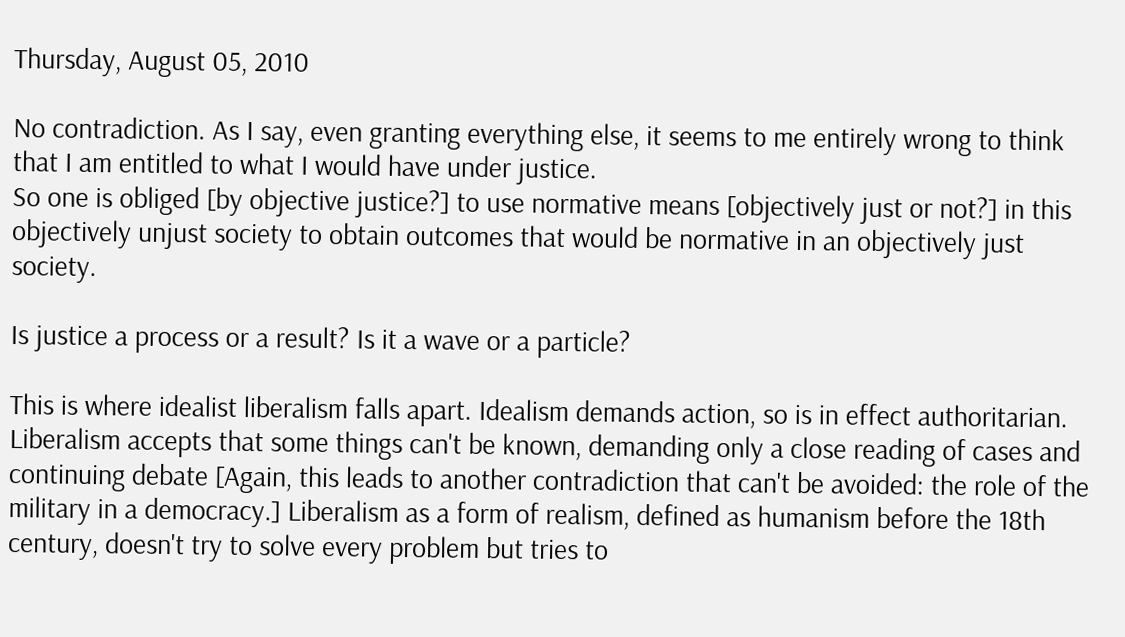Thursday, August 05, 2010

No contradiction. As I say, even granting everything else, it seems to me entirely wrong to think that I am entitled to what I would have under justice.
So one is obliged [by objective justice?] to use normative means [objectively just or not?] in this objectively unjust society to obtain outcomes that would be normative in an objectively just society.

Is justice a process or a result? Is it a wave or a particle?

This is where idealist liberalism falls apart. Idealism demands action, so is in effect authoritarian. Liberalism accepts that some things can't be known, demanding only a close reading of cases and continuing debate [Again, this leads to another contradiction that can't be avoided: the role of the military in a democracy.] Liberalism as a form of realism, defined as humanism before the 18th century, doesn't try to solve every problem but tries to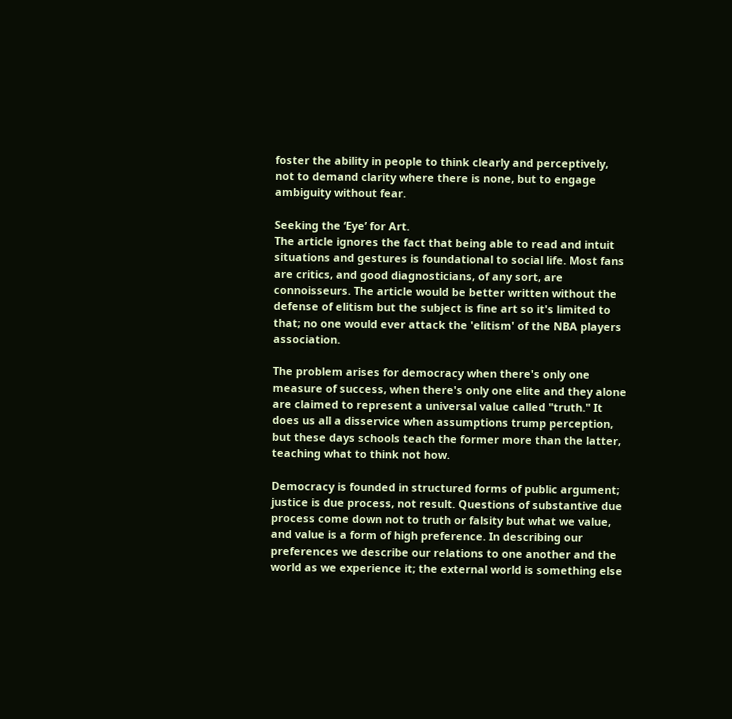foster the ability in people to think clearly and perceptively, not to demand clarity where there is none, but to engage ambiguity without fear.

Seeking the ‘Eye’ for Art.
The article ignores the fact that being able to read and intuit situations and gestures is foundational to social life. Most fans are critics, and good diagnosticians, of any sort, are connoisseurs. The article would be better written without the defense of elitism but the subject is fine art so it's limited to that; no one would ever attack the 'elitism' of the NBA players association.

The problem arises for democracy when there's only one measure of success, when there's only one elite and they alone are claimed to represent a universal value called "truth." It does us all a disservice when assumptions trump perception, but these days schools teach the former more than the latter, teaching what to think not how.

Democracy is founded in structured forms of public argument; justice is due process, not result. Questions of substantive due process come down not to truth or falsity but what we value, and value is a form of high preference. In describing our preferences we describe our relations to one another and the world as we experience it; the external world is something else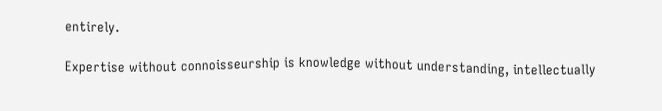entirely.

Expertise without connoisseurship is knowledge without understanding, intellectually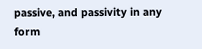passive, and passivity in any form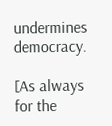undermines democracy.

[As always for the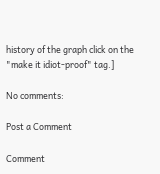history of the graph click on the "make it idiot-proof" tag.]

No comments:

Post a Comment

Comment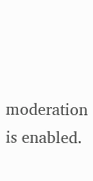moderation is enabled.